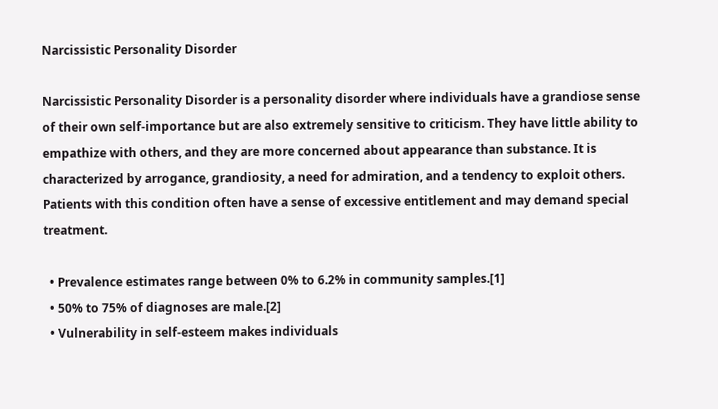Narcissistic Personality Disorder

Narcissistic Personality Disorder is a personality disorder where individuals have a grandiose sense of their own self-importance but are also extremely sensitive to criticism. They have little ability to empathize with others, and they are more concerned about appearance than substance. It is characterized by arrogance, grandiosity, a need for admiration, and a tendency to exploit others. Patients with this condition often have a sense of excessive entitlement and may demand special treatment.

  • Prevalence estimates range between 0% to 6.2% in community samples.[1]
  • 50% to 75% of diagnoses are male.[2]
  • Vulnerability in self-esteem makes individuals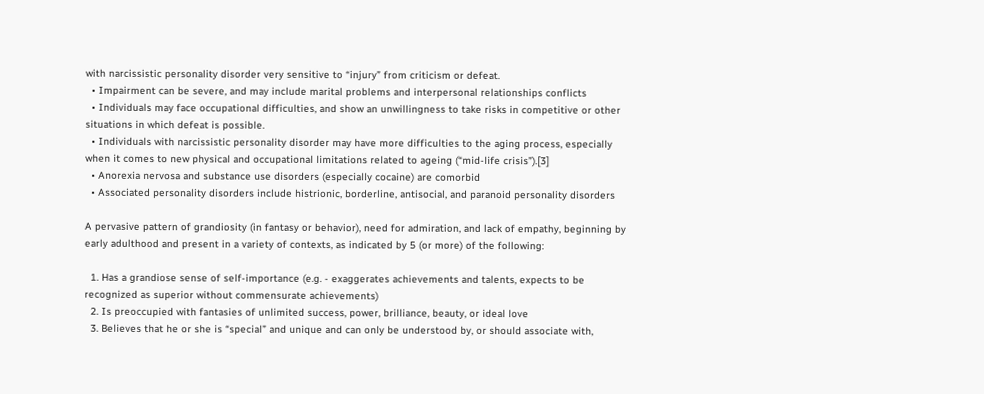with narcissistic personality disorder very sensitive to “injury” from criticism or defeat.
  • Impairment can be severe, and may include marital problems and interpersonal relationships conflicts
  • Individuals may face occupational difficulties, and show an unwillingness to take risks in competitive or other situations in which defeat is possible.
  • Individuals with narcissistic personality disorder may have more difficulties to the aging process, especially when it comes to new physical and occupational limitations related to ageing (“mid-life crisis”).[3]
  • Anorexia nervosa and substance use disorders (especially cocaine) are comorbid
  • Associated personality disorders include histrionic, borderline, antisocial, and paranoid personality disorders

A pervasive pattern of grandiosity (in fantasy or behavior), need for admiration, and lack of empathy, beginning by early adulthood and present in a variety of contexts, as indicated by 5 (or more) of the following:

  1. Has a grandiose sense of self-importance (e.g. - exaggerates achievements and talents, expects to be recognized as superior without commensurate achievements)
  2. Is preoccupied with fantasies of unlimited success, power, brilliance, beauty, or ideal love
  3. Believes that he or she is “special” and unique and can only be understood by, or should associate with,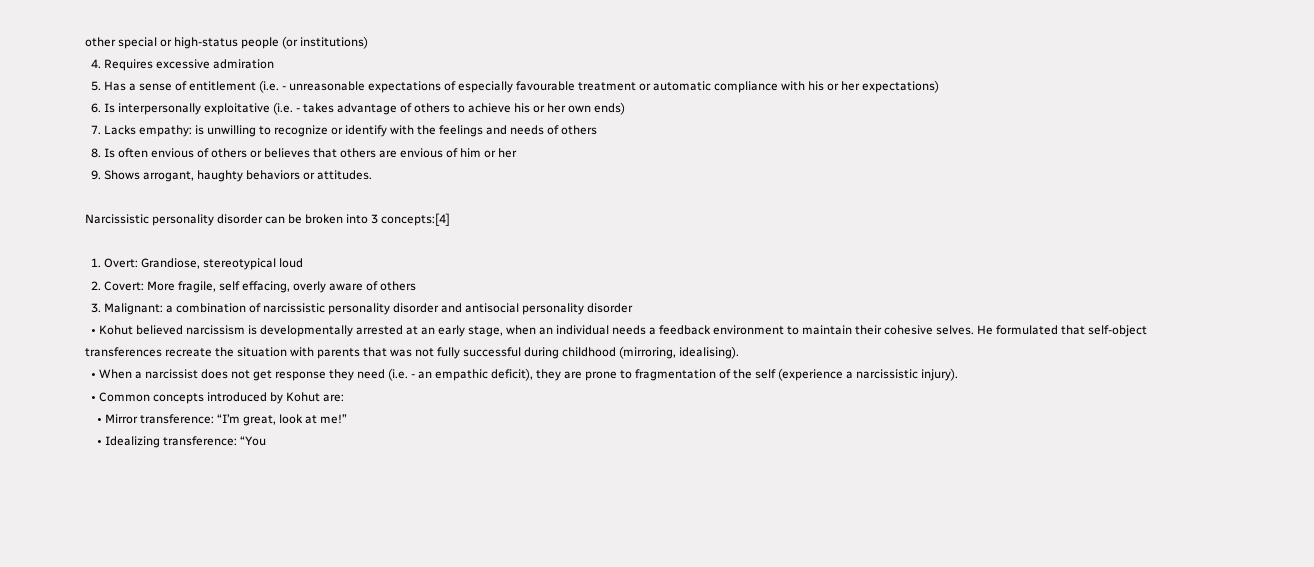other special or high-status people (or institutions)
  4. Requires excessive admiration
  5. Has a sense of entitlement (i.e. - unreasonable expectations of especially favourable treatment or automatic compliance with his or her expectations)
  6. Is interpersonally exploitative (i.e. - takes advantage of others to achieve his or her own ends)
  7. Lacks empathy: is unwilling to recognize or identify with the feelings and needs of others
  8. Is often envious of others or believes that others are envious of him or her
  9. Shows arrogant, haughty behaviors or attitudes.

Narcissistic personality disorder can be broken into 3 concepts:[4]

  1. Overt: Grandiose, stereotypical loud
  2. Covert: More fragile, self effacing, overly aware of others
  3. Malignant: a combination of narcissistic personality disorder and antisocial personality disorder
  • Kohut believed narcissism is developmentally arrested at an early stage, when an individual needs a feedback environment to maintain their cohesive selves. He formulated that self-object transferences recreate the situation with parents that was not fully successful during childhood (mirroring, idealising).
  • When a narcissist does not get response they need (i.e. - an empathic deficit), they are prone to fragmentation of the self (experience a narcissistic injury).
  • Common concepts introduced by Kohut are:
    • Mirror transference: “I’m great, look at me!”
    • Idealizing transference: “You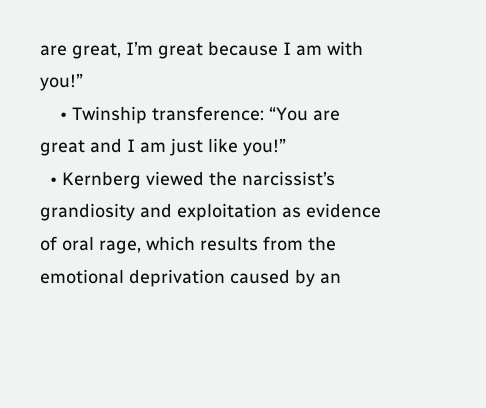are great, I’m great because I am with you!”
    • Twinship transference: “You are great and I am just like you!”
  • Kernberg viewed the narcissist’s grandiosity and exploitation as evidence of oral rage, which results from the emotional deprivation caused by an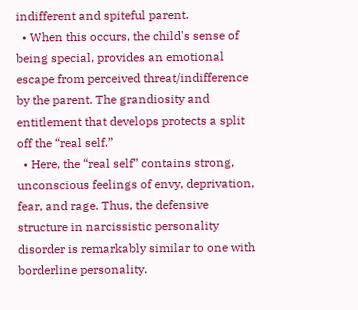indifferent and spiteful parent.
  • When this occurs, the child's sense of being special, provides an emotional escape from perceived threat/indifference by the parent. The grandiosity and entitlement that develops protects a split off the “real self.”
  • Here, the “real self” contains strong, unconscious feelings of envy, deprivation, fear, and rage. Thus, the defensive structure in narcissistic personality disorder is remarkably similar to one with borderline personality.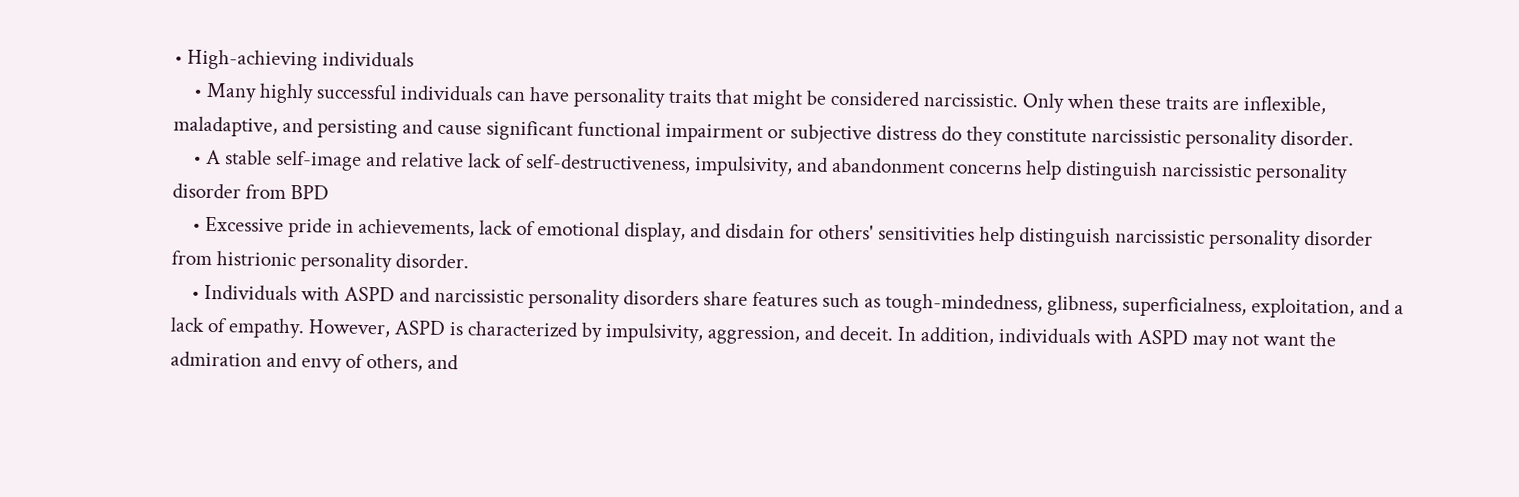• High-achieving individuals
    • Many highly successful individuals can have personality traits that might be considered narcissistic. Only when these traits are inflexible, maladaptive, and persisting and cause significant functional impairment or subjective distress do they constitute narcissistic personality disorder.
    • A stable self-image and relative lack of self-destructiveness, impulsivity, and abandonment concerns help distinguish narcissistic personality disorder from BPD
    • Excessive pride in achievements, lack of emotional display, and disdain for others' sensitivities help distinguish narcissistic personality disorder from histrionic personality disorder.
    • Individuals with ASPD and narcissistic personality disorders share features such as tough-mindedness, glibness, superficialness, exploitation, and a lack of empathy. However, ASPD is characterized by impulsivity, aggression, and deceit. In addition, individuals with ASPD may not want the admiration and envy of others, and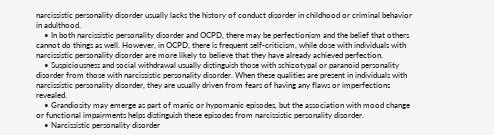narcissistic personality disorder usually lacks the history of conduct disorder in childhood or criminal behavior in adulthood.
    • In both narcissistic personality disorder and OCPD, there may be perfectionism and the belief that others cannot do things as well. However, in OCPD, there is frequent self-criticism, while dose with individuals with narcissistic personality disorder are more likely to believe that they have already achieved perfection.
    • Suspiciousness and social withdrawal usually distinguish those with schizotypal or paranoid personality disorder from those with narcissistic personality disorder. When these qualities are present in individuals with narcissistic personality disorder, they are usually driven from fears of having any flaws or imperfections revealed.
    • Grandiosity may emerge as part of manic or hypomanic episodes, but the association with mood change or functional impairments helps distinguish these episodes from narcissistic personality disorder.
    • Narcissistic personality disorder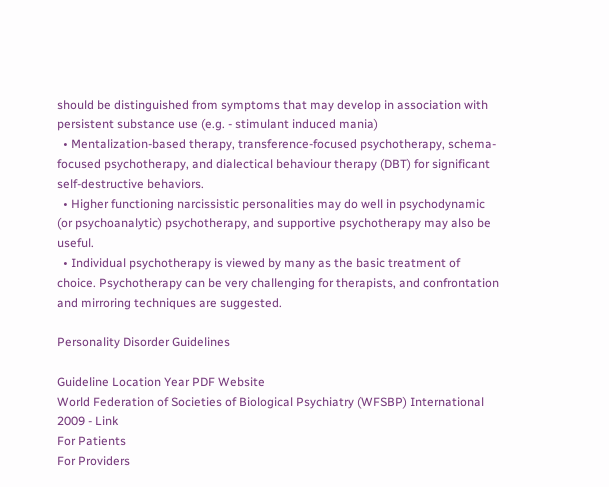should be distinguished from symptoms that may develop in association with persistent substance use (e.g. - stimulant induced mania)
  • Mentalization-based therapy, transference-focused psychotherapy, schema-focused psychotherapy, and dialectical behaviour therapy (DBT) for significant self-destructive behaviors.
  • Higher functioning narcissistic personalities may do well in psychodynamic (or psychoanalytic) psychotherapy, and supportive psychotherapy may also be useful.
  • Individual psychotherapy is viewed by many as the basic treatment of choice. Psychotherapy can be very challenging for therapists, and confrontation and mirroring techniques are suggested.

Personality Disorder Guidelines

Guideline Location Year PDF Website
World Federation of Societies of Biological Psychiatry (WFSBP) International 2009 - Link
For Patients
For Providers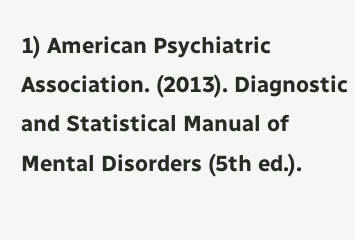1) American Psychiatric Association. (2013). Diagnostic and Statistical Manual of Mental Disorders (5th ed.).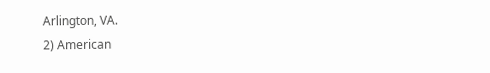Arlington, VA.
2) American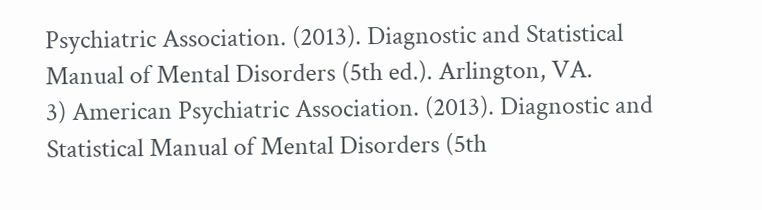Psychiatric Association. (2013). Diagnostic and Statistical Manual of Mental Disorders (5th ed.). Arlington, VA.
3) American Psychiatric Association. (2013). Diagnostic and Statistical Manual of Mental Disorders (5th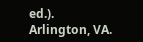ed.). Arlington, VA.